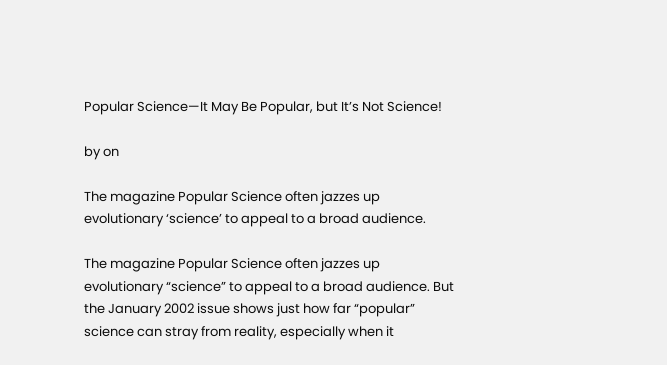Popular Science—It May Be Popular, but It’s Not Science!

by on

The magazine Popular Science often jazzes up evolutionary ‘science’ to appeal to a broad audience.

The magazine Popular Science often jazzes up evolutionary “science” to appeal to a broad audience. But the January 2002 issue shows just how far “popular” science can stray from reality, especially when it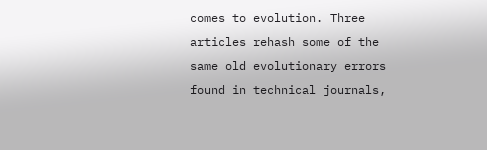comes to evolution. Three articles rehash some of the same old evolutionary errors found in technical journals,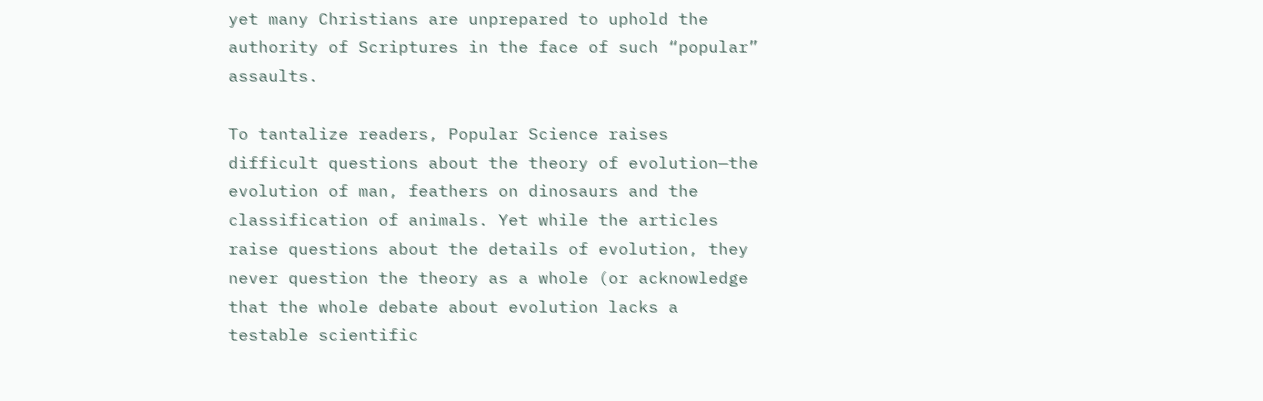yet many Christians are unprepared to uphold the authority of Scriptures in the face of such “popular” assaults.

To tantalize readers, Popular Science raises difficult questions about the theory of evolution—the evolution of man, feathers on dinosaurs and the classification of animals. Yet while the articles raise questions about the details of evolution, they never question the theory as a whole (or acknowledge that the whole debate about evolution lacks a testable scientific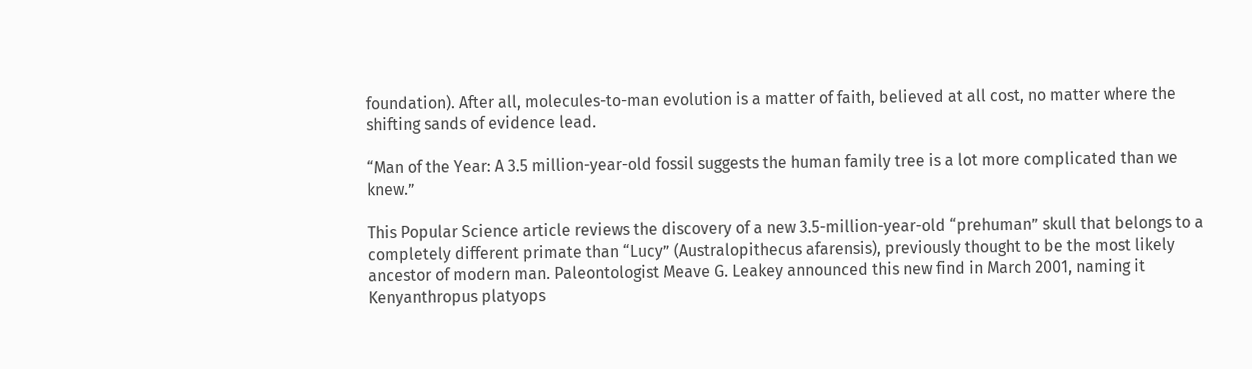foundation). After all, molecules-to-man evolution is a matter of faith, believed at all cost, no matter where the shifting sands of evidence lead.

“Man of the Year: A 3.5 million-year-old fossil suggests the human family tree is a lot more complicated than we knew.”

This Popular Science article reviews the discovery of a new 3.5-million-year-old “prehuman” skull that belongs to a completely different primate than “Lucy” (Australopithecus afarensis), previously thought to be the most likely ancestor of modern man. Paleontologist Meave G. Leakey announced this new find in March 2001, naming it Kenyanthropus platyops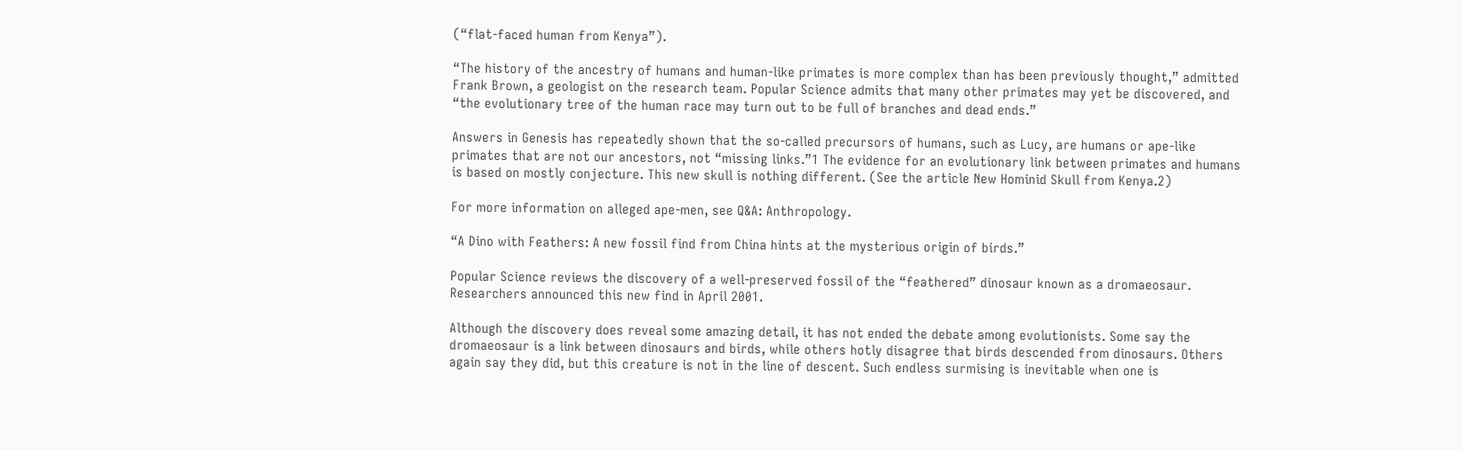(“flat-faced human from Kenya”).

“The history of the ancestry of humans and human-like primates is more complex than has been previously thought,” admitted Frank Brown, a geologist on the research team. Popular Science admits that many other primates may yet be discovered, and “the evolutionary tree of the human race may turn out to be full of branches and dead ends.”

Answers in Genesis has repeatedly shown that the so-called precursors of humans, such as Lucy, are humans or ape-like primates that are not our ancestors, not “missing links.”1 The evidence for an evolutionary link between primates and humans is based on mostly conjecture. This new skull is nothing different. (See the article New Hominid Skull from Kenya.2)

For more information on alleged ape-men, see Q&A: Anthropology.

“A Dino with Feathers: A new fossil find from China hints at the mysterious origin of birds.”

Popular Science reviews the discovery of a well-preserved fossil of the “feathered” dinosaur known as a dromaeosaur. Researchers announced this new find in April 2001.

Although the discovery does reveal some amazing detail, it has not ended the debate among evolutionists. Some say the dromaeosaur is a link between dinosaurs and birds, while others hotly disagree that birds descended from dinosaurs. Others again say they did, but this creature is not in the line of descent. Such endless surmising is inevitable when one is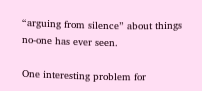“arguing from silence” about things no-one has ever seen.

One interesting problem for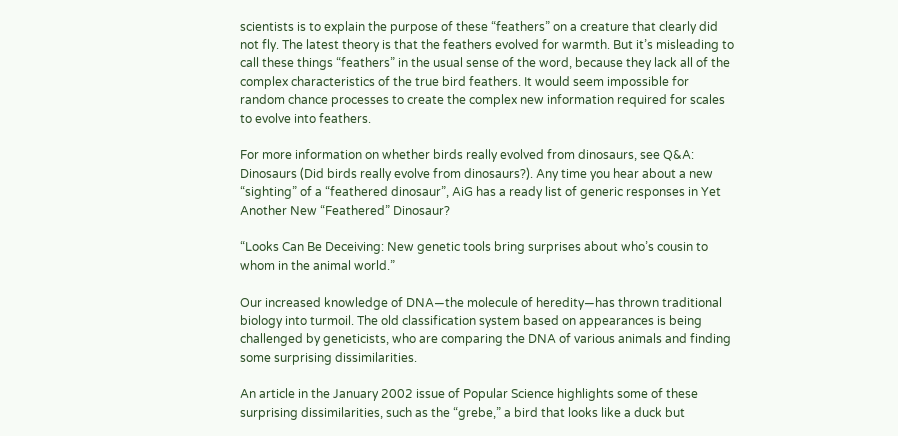scientists is to explain the purpose of these “feathers” on a creature that clearly did not fly. The latest theory is that the feathers evolved for warmth. But it’s misleading to call these things “feathers” in the usual sense of the word, because they lack all of the complex characteristics of the true bird feathers. It would seem impossible for random chance processes to create the complex new information required for scales to evolve into feathers.

For more information on whether birds really evolved from dinosaurs, see Q&A: Dinosaurs (Did birds really evolve from dinosaurs?). Any time you hear about a new “sighting” of a “feathered dinosaur”, AiG has a ready list of generic responses in Yet Another New “Feathered” Dinosaur?

“Looks Can Be Deceiving: New genetic tools bring surprises about who’s cousin to whom in the animal world.”

Our increased knowledge of DNA—the molecule of heredity—has thrown traditional biology into turmoil. The old classification system based on appearances is being challenged by geneticists, who are comparing the DNA of various animals and finding some surprising dissimilarities.

An article in the January 2002 issue of Popular Science highlights some of these surprising dissimilarities, such as the “grebe,” a bird that looks like a duck but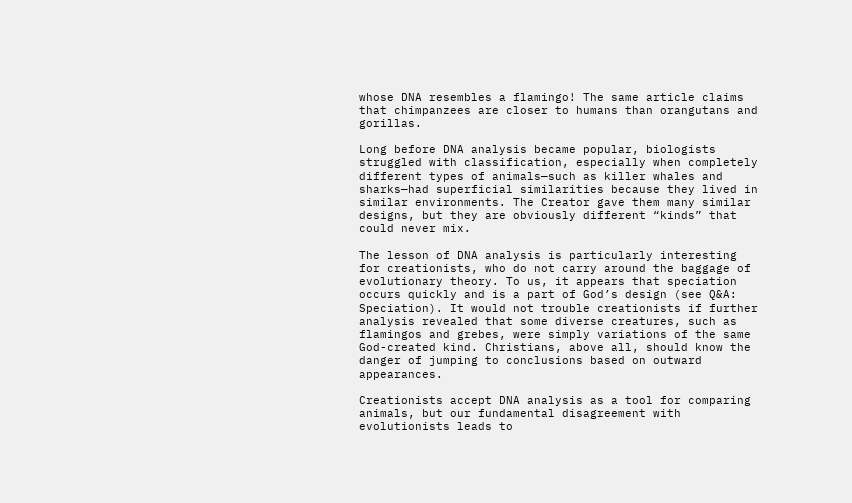whose DNA resembles a flamingo! The same article claims that chimpanzees are closer to humans than orangutans and gorillas.

Long before DNA analysis became popular, biologists struggled with classification, especially when completely different types of animals—such as killer whales and sharks—had superficial similarities because they lived in similar environments. The Creator gave them many similar designs, but they are obviously different “kinds” that could never mix.

The lesson of DNA analysis is particularly interesting for creationists, who do not carry around the baggage of evolutionary theory. To us, it appears that speciation occurs quickly and is a part of God’s design (see Q&A: Speciation). It would not trouble creationists if further analysis revealed that some diverse creatures, such as flamingos and grebes, were simply variations of the same God-created kind. Christians, above all, should know the danger of jumping to conclusions based on outward appearances.

Creationists accept DNA analysis as a tool for comparing animals, but our fundamental disagreement with evolutionists leads to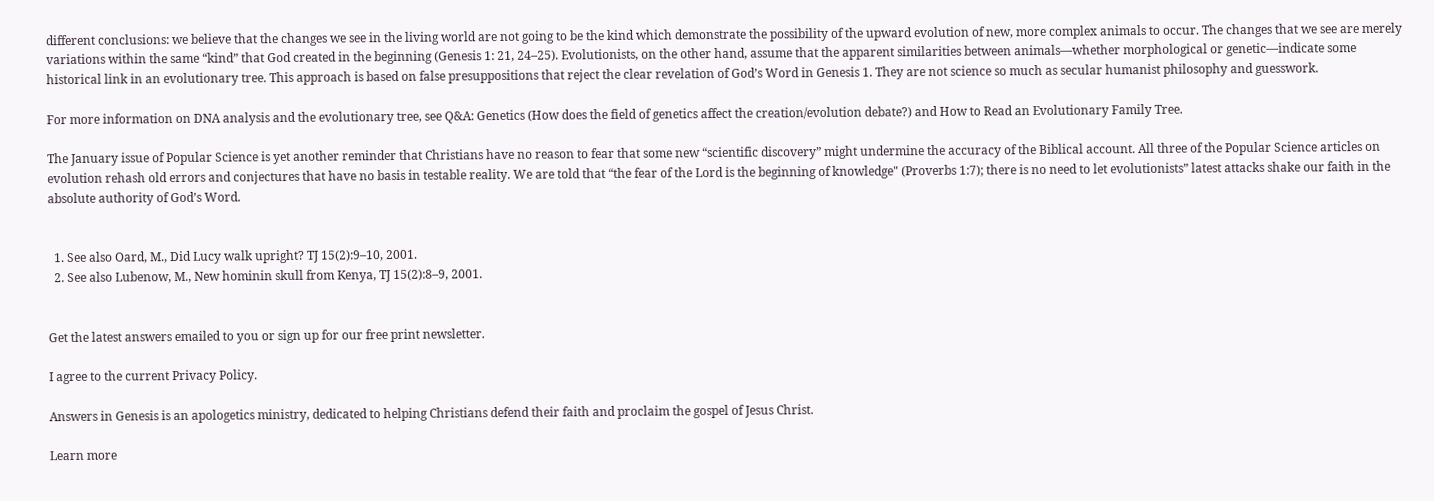different conclusions: we believe that the changes we see in the living world are not going to be the kind which demonstrate the possibility of the upward evolution of new, more complex animals to occur. The changes that we see are merely variations within the same “kind” that God created in the beginning (Genesis 1: 21, 24–25). Evolutionists, on the other hand, assume that the apparent similarities between animals—whether morphological or genetic—indicate some historical link in an evolutionary tree. This approach is based on false presuppositions that reject the clear revelation of God’s Word in Genesis 1. They are not science so much as secular humanist philosophy and guesswork.

For more information on DNA analysis and the evolutionary tree, see Q&A: Genetics (How does the field of genetics affect the creation/evolution debate?) and How to Read an Evolutionary Family Tree.

The January issue of Popular Science is yet another reminder that Christians have no reason to fear that some new “scientific discovery” might undermine the accuracy of the Biblical account. All three of the Popular Science articles on evolution rehash old errors and conjectures that have no basis in testable reality. We are told that “the fear of the Lord is the beginning of knowledge" (Proverbs 1:7); there is no need to let evolutionists” latest attacks shake our faith in the absolute authority of God’s Word.


  1. See also Oard, M., Did Lucy walk upright? TJ 15(2):9–10, 2001.
  2. See also Lubenow, M., New hominin skull from Kenya, TJ 15(2):8–9, 2001.


Get the latest answers emailed to you or sign up for our free print newsletter.

I agree to the current Privacy Policy.

Answers in Genesis is an apologetics ministry, dedicated to helping Christians defend their faith and proclaim the gospel of Jesus Christ.

Learn more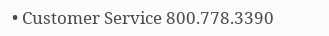• Customer Service 800.778.3390